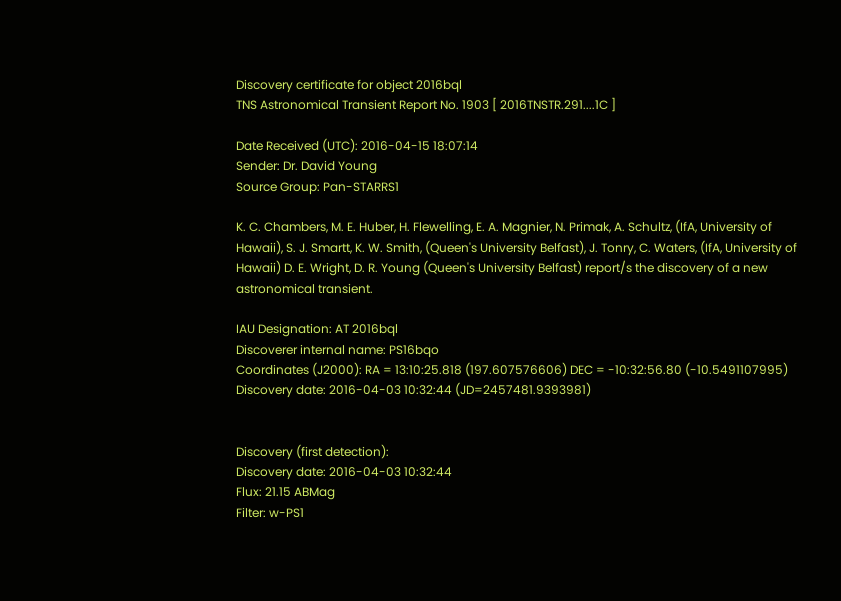Discovery certificate for object 2016bql
TNS Astronomical Transient Report No. 1903 [ 2016TNSTR.291....1C ]

Date Received (UTC): 2016-04-15 18:07:14
Sender: Dr. David Young
Source Group: Pan-STARRS1

K. C. Chambers, M. E. Huber, H. Flewelling, E. A. Magnier, N. Primak, A. Schultz, (IfA, University of Hawaii), S. J. Smartt, K. W. Smith, (Queen's University Belfast), J. Tonry, C. Waters, (IfA, University of Hawaii) D. E. Wright, D. R. Young (Queen's University Belfast) report/s the discovery of a new astronomical transient.

IAU Designation: AT 2016bql
Discoverer internal name: PS16bqo
Coordinates (J2000): RA = 13:10:25.818 (197.607576606) DEC = -10:32:56.80 (-10.5491107995)
Discovery date: 2016-04-03 10:32:44 (JD=2457481.9393981)


Discovery (first detection):
Discovery date: 2016-04-03 10:32:44
Flux: 21.15 ABMag
Filter: w-PS1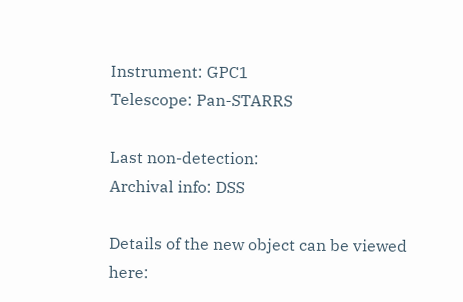Instrument: GPC1
Telescope: Pan-STARRS

Last non-detection:
Archival info: DSS

Details of the new object can be viewed here: